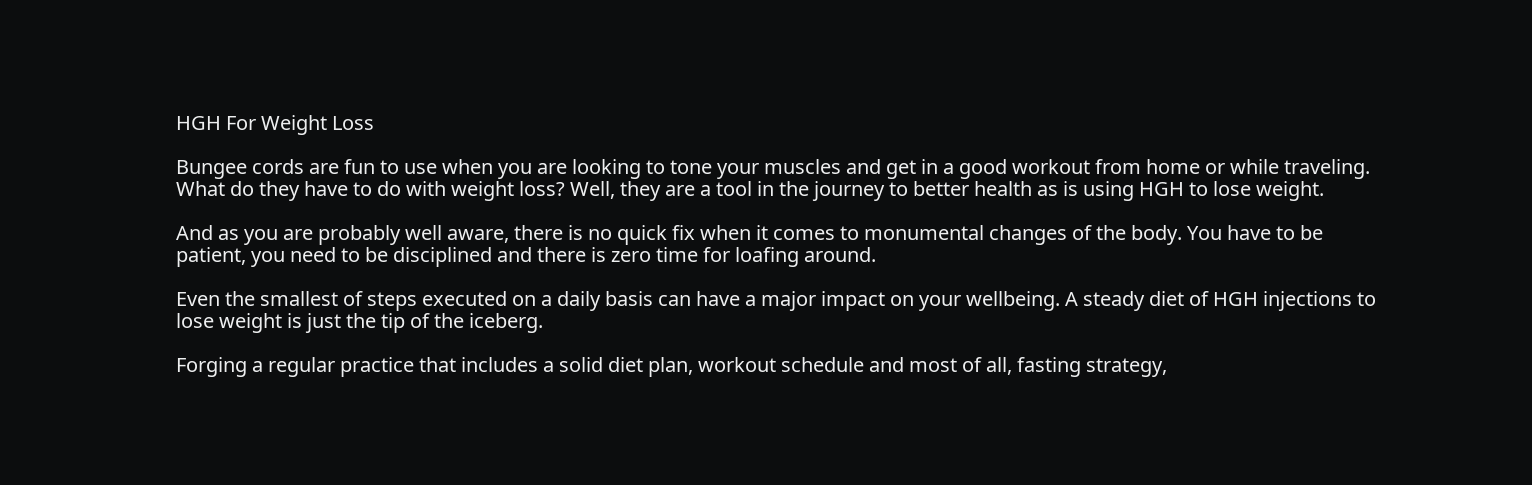HGH For Weight Loss

Bungee cords are fun to use when you are looking to tone your muscles and get in a good workout from home or while traveling. What do they have to do with weight loss? Well, they are a tool in the journey to better health as is using HGH to lose weight.

And as you are probably well aware, there is no quick fix when it comes to monumental changes of the body. You have to be patient, you need to be disciplined and there is zero time for loafing around.

Even the smallest of steps executed on a daily basis can have a major impact on your wellbeing. A steady diet of HGH injections to lose weight is just the tip of the iceberg.

Forging a regular practice that includes a solid diet plan, workout schedule and most of all, fasting strategy,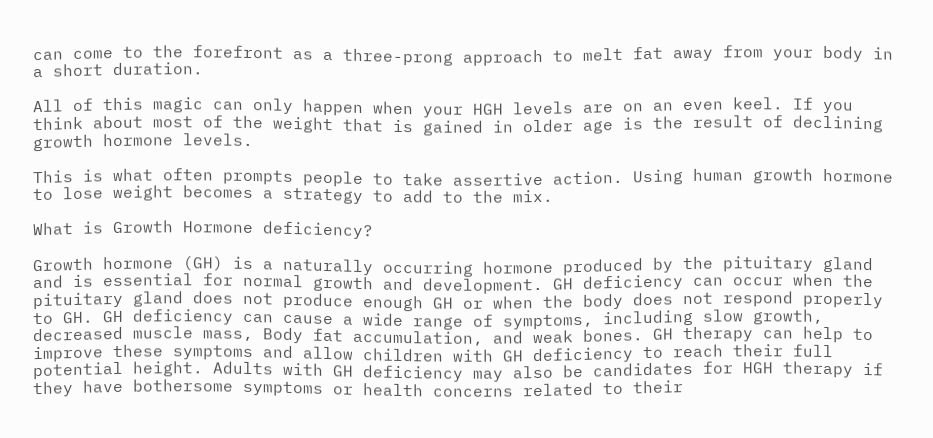can come to the forefront as a three-prong approach to melt fat away from your body in a short duration.

All of this magic can only happen when your HGH levels are on an even keel. If you think about most of the weight that is gained in older age is the result of declining growth hormone levels.

This is what often prompts people to take assertive action. Using human growth hormone to lose weight becomes a strategy to add to the mix.

What is Growth Hormone deficiency?

Growth hormone (GH) is a naturally occurring hormone produced by the pituitary gland and is essential for normal growth and development. GH deficiency can occur when the pituitary gland does not produce enough GH or when the body does not respond properly to GH. GH deficiency can cause a wide range of symptoms, including slow growth, decreased muscle mass, Body fat accumulation, and weak bones. GH therapy can help to improve these symptoms and allow children with GH deficiency to reach their full potential height. Adults with GH deficiency may also be candidates for HGH therapy if they have bothersome symptoms or health concerns related to their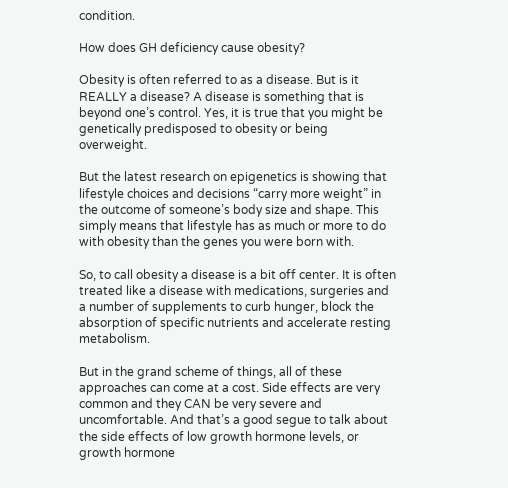condition.

How does GH deficiency cause obesity?

Obesity is often referred to as a disease. But is it REALLY a disease? A disease is something that is beyond one’s control. Yes, it is true that you might be genetically predisposed to obesity or being overweight.

But the latest research on epigenetics is showing that lifestyle choices and decisions “carry more weight” in the outcome of someone’s body size and shape. This simply means that lifestyle has as much or more to do with obesity than the genes you were born with.

So, to call obesity a disease is a bit off center. It is often treated like a disease with medications, surgeries and a number of supplements to curb hunger, block the absorption of specific nutrients and accelerate resting metabolism.

But in the grand scheme of things, all of these approaches can come at a cost. Side effects are very common and they CAN be very severe and uncomfortable. And that’s a good segue to talk about the side effects of low growth hormone levels, or growth hormone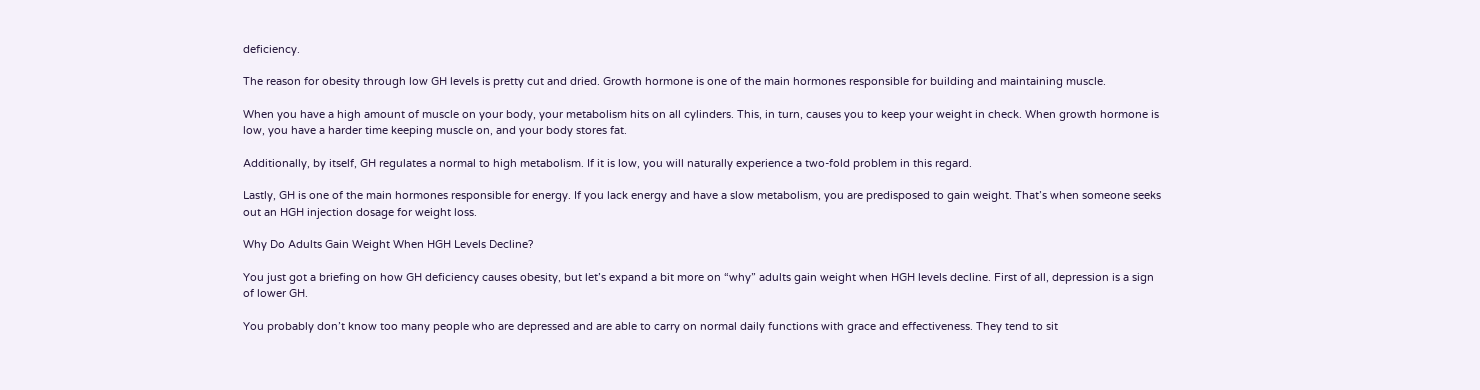deficiency.

The reason for obesity through low GH levels is pretty cut and dried. Growth hormone is one of the main hormones responsible for building and maintaining muscle.

When you have a high amount of muscle on your body, your metabolism hits on all cylinders. This, in turn, causes you to keep your weight in check. When growth hormone is low, you have a harder time keeping muscle on, and your body stores fat.

Additionally, by itself, GH regulates a normal to high metabolism. If it is low, you will naturally experience a two-fold problem in this regard.

Lastly, GH is one of the main hormones responsible for energy. If you lack energy and have a slow metabolism, you are predisposed to gain weight. That’s when someone seeks out an HGH injection dosage for weight loss.

Why Do Adults Gain Weight When HGH Levels Decline?

You just got a briefing on how GH deficiency causes obesity, but let’s expand a bit more on “why” adults gain weight when HGH levels decline. First of all, depression is a sign of lower GH.

You probably don’t know too many people who are depressed and are able to carry on normal daily functions with grace and effectiveness. They tend to sit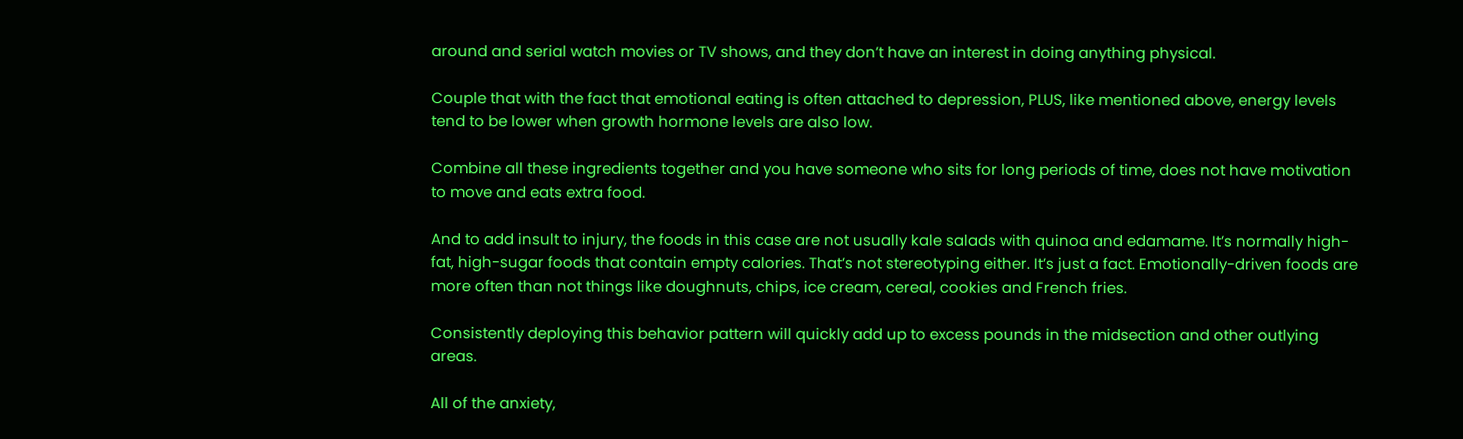around and serial watch movies or TV shows, and they don’t have an interest in doing anything physical.

Couple that with the fact that emotional eating is often attached to depression, PLUS, like mentioned above, energy levels tend to be lower when growth hormone levels are also low.

Combine all these ingredients together and you have someone who sits for long periods of time, does not have motivation to move and eats extra food.

And to add insult to injury, the foods in this case are not usually kale salads with quinoa and edamame. It’s normally high-fat, high-sugar foods that contain empty calories. That’s not stereotyping either. It’s just a fact. Emotionally-driven foods are more often than not things like doughnuts, chips, ice cream, cereal, cookies and French fries.

Consistently deploying this behavior pattern will quickly add up to excess pounds in the midsection and other outlying areas.

All of the anxiety,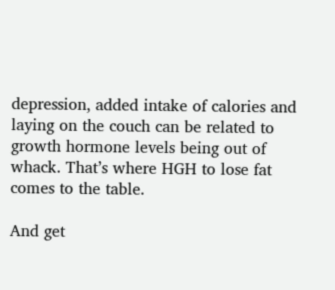depression, added intake of calories and laying on the couch can be related to growth hormone levels being out of whack. That’s where HGH to lose fat comes to the table.

And get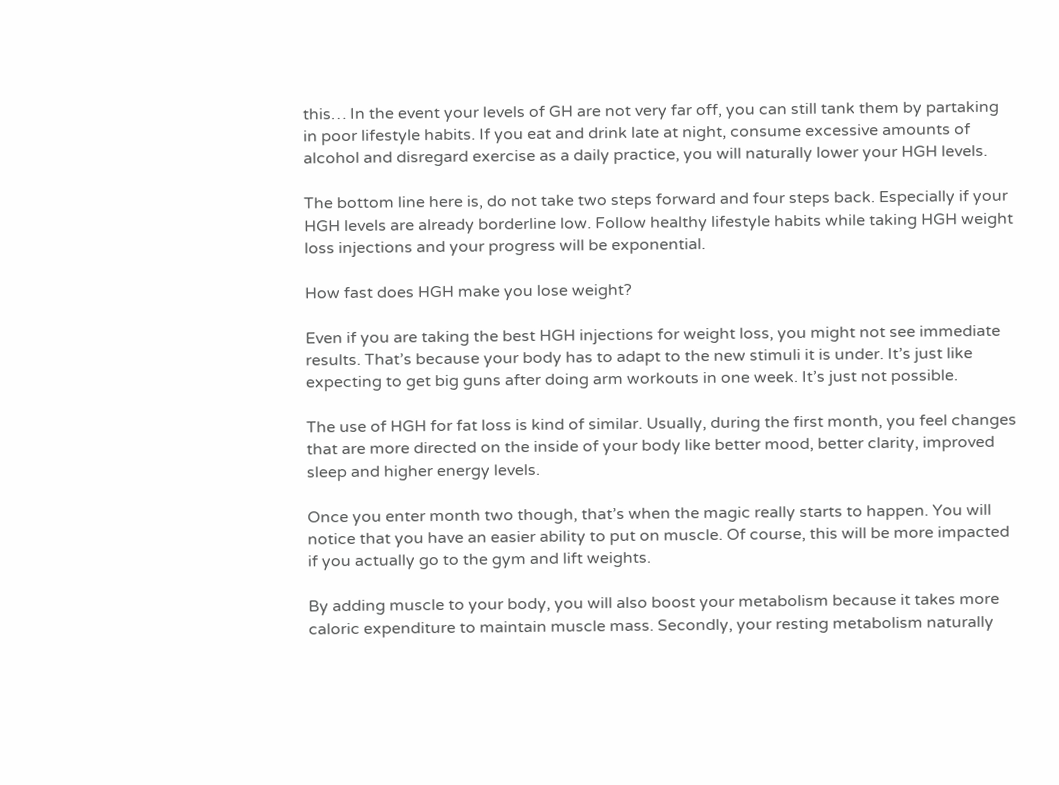this… In the event your levels of GH are not very far off, you can still tank them by partaking in poor lifestyle habits. If you eat and drink late at night, consume excessive amounts of alcohol and disregard exercise as a daily practice, you will naturally lower your HGH levels.

The bottom line here is, do not take two steps forward and four steps back. Especially if your HGH levels are already borderline low. Follow healthy lifestyle habits while taking HGH weight loss injections and your progress will be exponential.

How fast does HGH make you lose weight?

Even if you are taking the best HGH injections for weight loss, you might not see immediate results. That’s because your body has to adapt to the new stimuli it is under. It’s just like expecting to get big guns after doing arm workouts in one week. It’s just not possible.

The use of HGH for fat loss is kind of similar. Usually, during the first month, you feel changes that are more directed on the inside of your body like better mood, better clarity, improved sleep and higher energy levels.

Once you enter month two though, that’s when the magic really starts to happen. You will notice that you have an easier ability to put on muscle. Of course, this will be more impacted if you actually go to the gym and lift weights.

By adding muscle to your body, you will also boost your metabolism because it takes more caloric expenditure to maintain muscle mass. Secondly, your resting metabolism naturally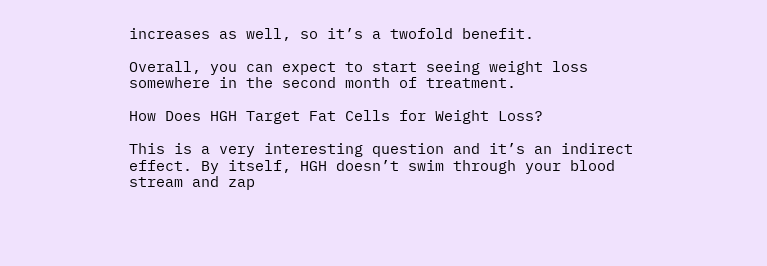increases as well, so it’s a twofold benefit.

Overall, you can expect to start seeing weight loss somewhere in the second month of treatment.

How Does HGH Target Fat Cells for Weight Loss?

This is a very interesting question and it’s an indirect effect. By itself, HGH doesn’t swim through your blood stream and zap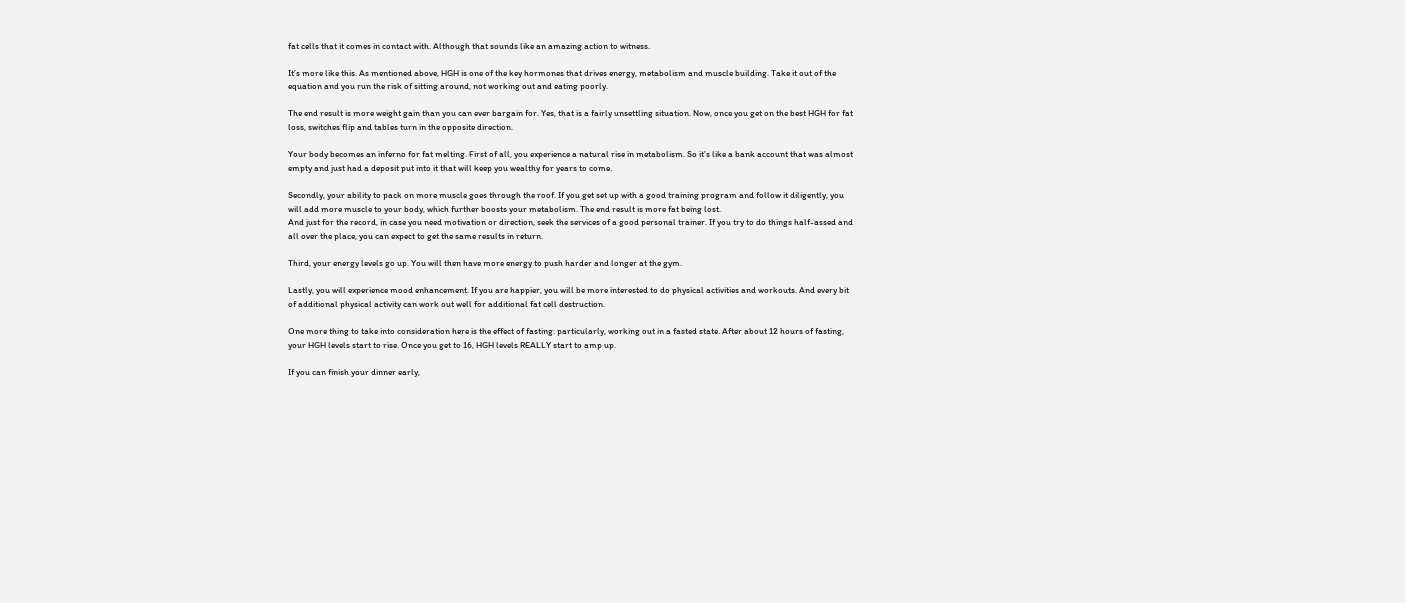fat cells that it comes in contact with. Although that sounds like an amazing action to witness.

It’s more like this. As mentioned above, HGH is one of the key hormones that drives energy, metabolism and muscle building. Take it out of the equation and you run the risk of sitting around, not working out and eating poorly.

The end result is more weight gain than you can ever bargain for. Yes, that is a fairly unsettling situation. Now, once you get on the best HGH for fat loss, switches flip and tables turn in the opposite direction.

Your body becomes an inferno for fat melting. First of all, you experience a natural rise in metabolism. So it’s like a bank account that was almost empty and just had a deposit put into it that will keep you wealthy for years to come.

Secondly, your ability to pack on more muscle goes through the roof. If you get set up with a good training program and follow it diligently, you will add more muscle to your body, which further boosts your metabolism. The end result is more fat being lost.
And just for the record, in case you need motivation or direction, seek the services of a good personal trainer. If you try to do things half-assed and all over the place, you can expect to get the same results in return.

Third, your energy levels go up. You will then have more energy to push harder and longer at the gym.

Lastly, you will experience mood enhancement. If you are happier, you will be more interested to do physical activities and workouts. And every bit of additional physical activity can work out well for additional fat cell destruction.

One more thing to take into consideration here is the effect of fasting: particularly, working out in a fasted state. After about 12 hours of fasting, your HGH levels start to rise. Once you get to 16, HGH levels REALLY start to amp up.

If you can finish your dinner early,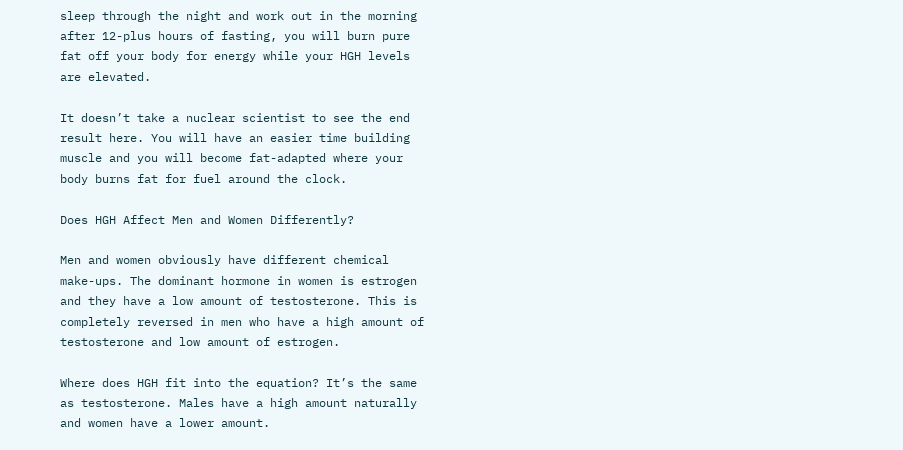sleep through the night and work out in the morning after 12-plus hours of fasting, you will burn pure fat off your body for energy while your HGH levels are elevated.

It doesn’t take a nuclear scientist to see the end result here. You will have an easier time building muscle and you will become fat-adapted where your body burns fat for fuel around the clock.

Does HGH Affect Men and Women Differently?

Men and women obviously have different chemical make-ups. The dominant hormone in women is estrogen and they have a low amount of testosterone. This is completely reversed in men who have a high amount of testosterone and low amount of estrogen.

Where does HGH fit into the equation? It’s the same as testosterone. Males have a high amount naturally and women have a lower amount.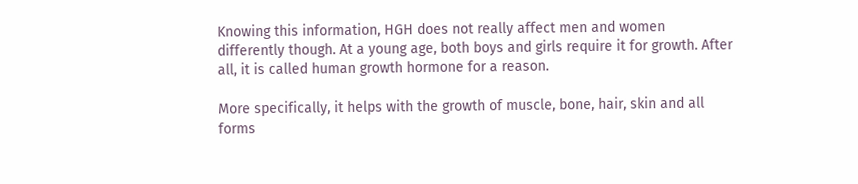Knowing this information, HGH does not really affect men and women differently though. At a young age, both boys and girls require it for growth. After all, it is called human growth hormone for a reason.

More specifically, it helps with the growth of muscle, bone, hair, skin and all forms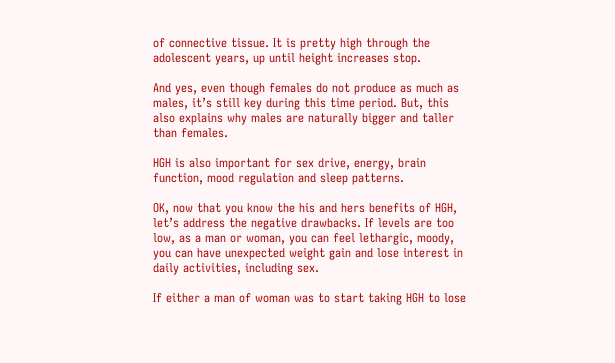of connective tissue. It is pretty high through the adolescent years, up until height increases stop.

And yes, even though females do not produce as much as males, it’s still key during this time period. But, this also explains why males are naturally bigger and taller than females.

HGH is also important for sex drive, energy, brain function, mood regulation and sleep patterns.

OK, now that you know the his and hers benefits of HGH, let’s address the negative drawbacks. If levels are too low, as a man or woman, you can feel lethargic, moody, you can have unexpected weight gain and lose interest in daily activities, including sex.

If either a man of woman was to start taking HGH to lose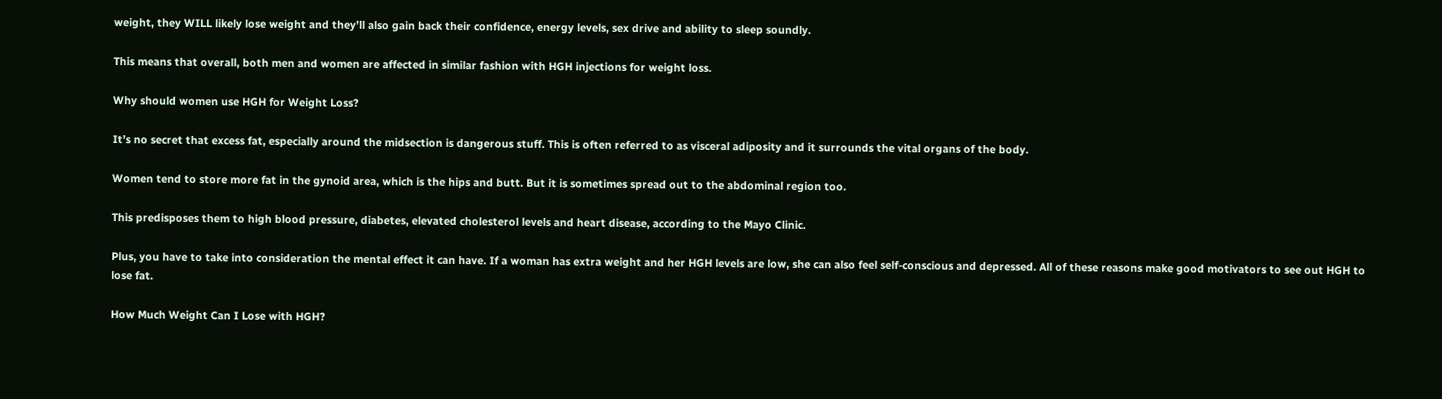weight, they WILL likely lose weight and they’ll also gain back their confidence, energy levels, sex drive and ability to sleep soundly.

This means that overall, both men and women are affected in similar fashion with HGH injections for weight loss.

Why should women use HGH for Weight Loss?

It’s no secret that excess fat, especially around the midsection is dangerous stuff. This is often referred to as visceral adiposity and it surrounds the vital organs of the body.

Women tend to store more fat in the gynoid area, which is the hips and butt. But it is sometimes spread out to the abdominal region too.

This predisposes them to high blood pressure, diabetes, elevated cholesterol levels and heart disease, according to the Mayo Clinic.

Plus, you have to take into consideration the mental effect it can have. If a woman has extra weight and her HGH levels are low, she can also feel self-conscious and depressed. All of these reasons make good motivators to see out HGH to lose fat.

How Much Weight Can I Lose with HGH?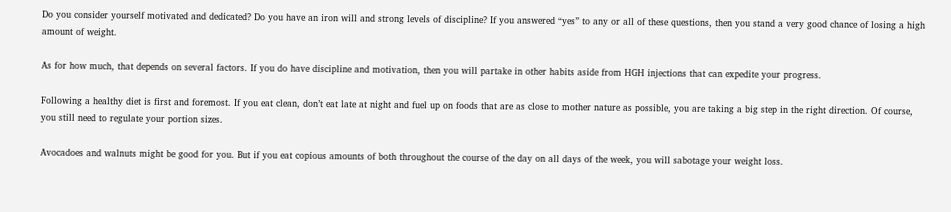Do you consider yourself motivated and dedicated? Do you have an iron will and strong levels of discipline? If you answered “yes” to any or all of these questions, then you stand a very good chance of losing a high amount of weight.

As for how much, that depends on several factors. If you do have discipline and motivation, then you will partake in other habits aside from HGH injections that can expedite your progress.

Following a healthy diet is first and foremost. If you eat clean, don’t eat late at night and fuel up on foods that are as close to mother nature as possible, you are taking a big step in the right direction. Of course, you still need to regulate your portion sizes.

Avocadoes and walnuts might be good for you. But if you eat copious amounts of both throughout the course of the day on all days of the week, you will sabotage your weight loss.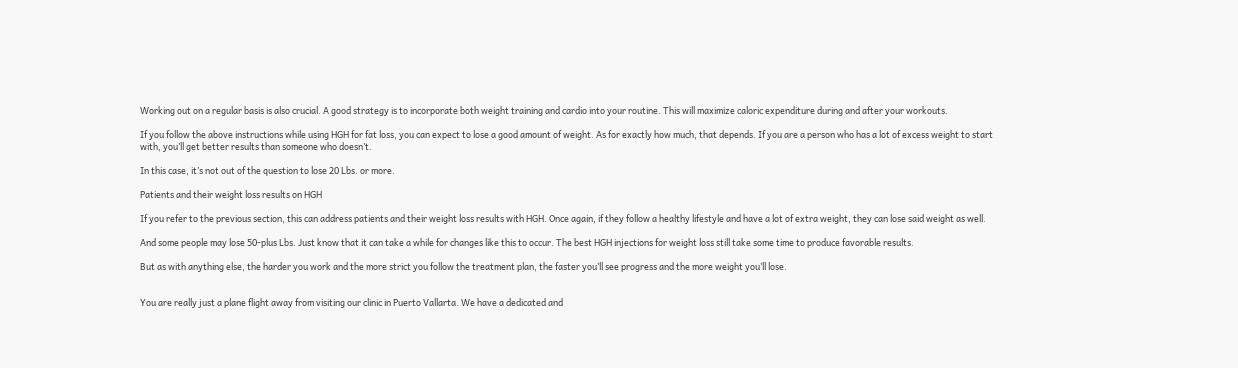Working out on a regular basis is also crucial. A good strategy is to incorporate both weight training and cardio into your routine. This will maximize caloric expenditure during and after your workouts.

If you follow the above instructions while using HGH for fat loss, you can expect to lose a good amount of weight. As for exactly how much, that depends. If you are a person who has a lot of excess weight to start with, you’ll get better results than someone who doesn’t.

In this case, it’s not out of the question to lose 20 Lbs. or more.

Patients and their weight loss results on HGH

If you refer to the previous section, this can address patients and their weight loss results with HGH. Once again, if they follow a healthy lifestyle and have a lot of extra weight, they can lose said weight as well.

And some people may lose 50-plus Lbs. Just know that it can take a while for changes like this to occur. The best HGH injections for weight loss still take some time to produce favorable results.

But as with anything else, the harder you work and the more strict you follow the treatment plan, the faster you’ll see progress and the more weight you’ll lose.


You are really just a plane flight away from visiting our clinic in Puerto Vallarta. We have a dedicated and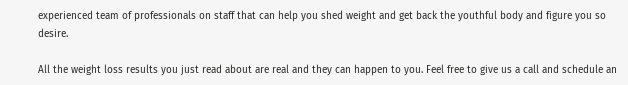experienced team of professionals on staff that can help you shed weight and get back the youthful body and figure you so desire.

All the weight loss results you just read about are real and they can happen to you. Feel free to give us a call and schedule an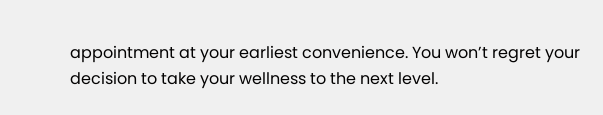appointment at your earliest convenience. You won’t regret your decision to take your wellness to the next level.